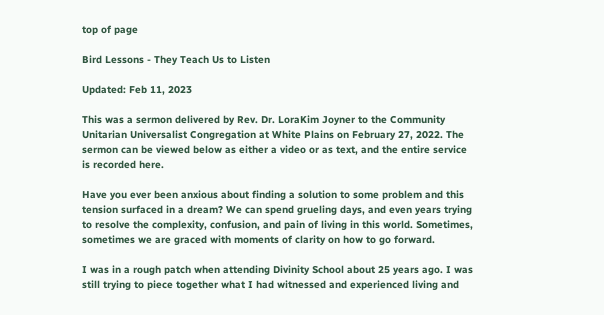top of page

Bird Lessons - They Teach Us to Listen

Updated: Feb 11, 2023

This was a sermon delivered by Rev. Dr. LoraKim Joyner to the Community Unitarian Universalist Congregation at White Plains on February 27, 2022. The sermon can be viewed below as either a video or as text, and the entire service is recorded here.

Have you ever been anxious about finding a solution to some problem and this tension surfaced in a dream? We can spend grueling days, and even years trying to resolve the complexity, confusion, and pain of living in this world. Sometimes, sometimes we are graced with moments of clarity on how to go forward.

I was in a rough patch when attending Divinity School about 25 years ago. I was still trying to piece together what I had witnessed and experienced living and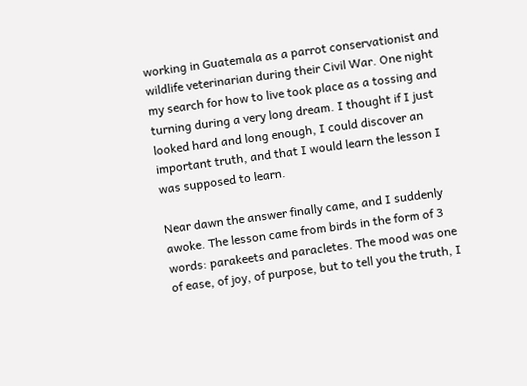working in Guatemala as a parrot conservationist and wildlife veterinarian during their Civil War. One night my search for how to live took place as a tossing and turning during a very long dream. I thought if I just looked hard and long enough, I could discover an important truth, and that I would learn the lesson I was supposed to learn.

Near dawn the answer finally came, and I suddenly awoke. The lesson came from birds in the form of 3 words: parakeets and paracletes. The mood was one of ease, of joy, of purpose, but to tell you the truth, I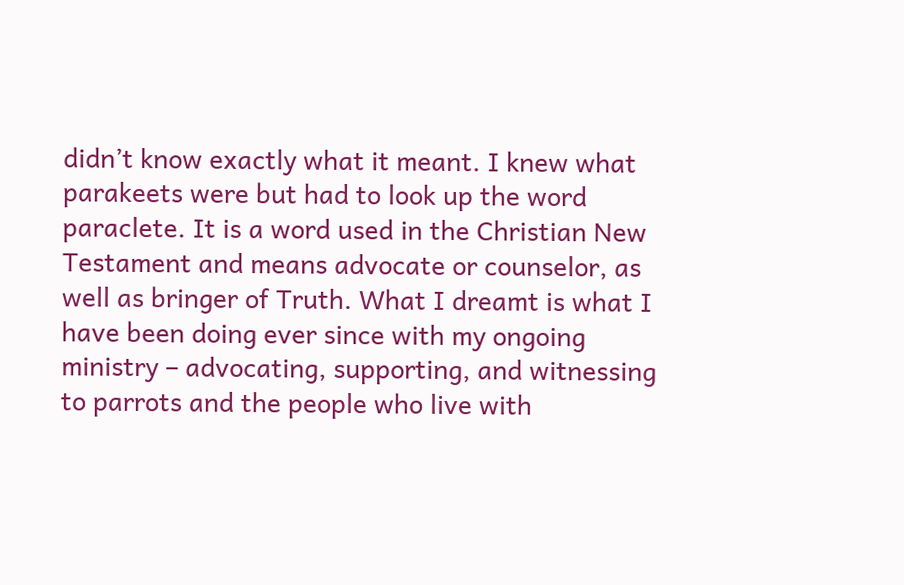didn’t know exactly what it meant. I knew what parakeets were but had to look up the word paraclete. It is a word used in the Christian New Testament and means advocate or counselor, as well as bringer of Truth. What I dreamt is what I have been doing ever since with my ongoing ministry – advocating, supporting, and witnessing to parrots and the people who live with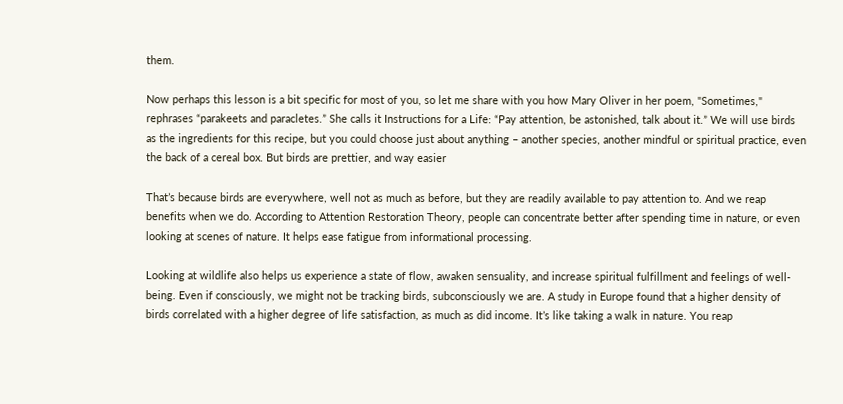them.

Now perhaps this lesson is a bit specific for most of you, so let me share with you how Mary Oliver in her poem, "Sometimes," rephrases “parakeets and paracletes.” She calls it Instructions for a Life: “Pay attention, be astonished, talk about it.” We will use birds as the ingredients for this recipe, but you could choose just about anything – another species, another mindful or spiritual practice, even the back of a cereal box. But birds are prettier, and way easier

That’s because birds are everywhere, well not as much as before, but they are readily available to pay attention to. And we reap benefits when we do. According to Attention Restoration Theory, people can concentrate better after spending time in nature, or even looking at scenes of nature. It helps ease fatigue from informational processing.

Looking at wildlife also helps us experience a state of flow, awaken sensuality, and increase spiritual fulfillment and feelings of well-being. Even if consciously, we might not be tracking birds, subconsciously we are. A study in Europe found that a higher density of birds correlated with a higher degree of life satisfaction, as much as did income. It’s like taking a walk in nature. You reap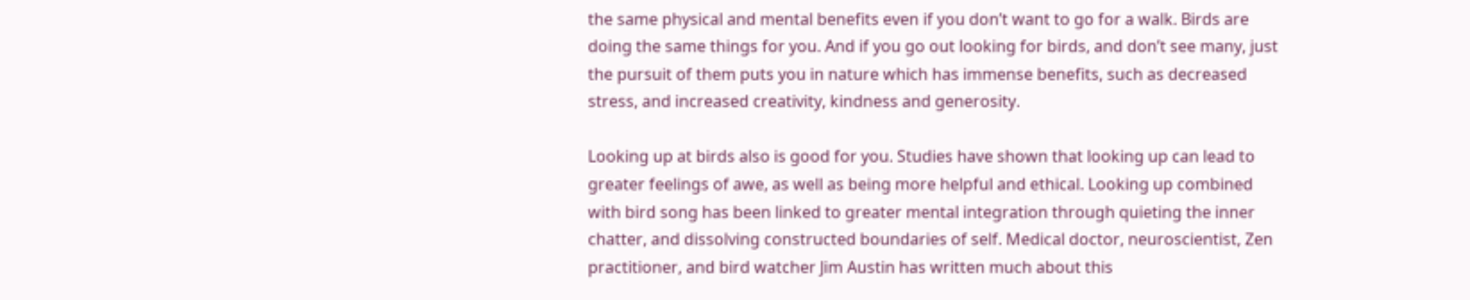the same physical and mental benefits even if you don’t want to go for a walk. Birds are doing the same things for you. And if you go out looking for birds, and don’t see many, just the pursuit of them puts you in nature which has immense benefits, such as decreased stress, and increased creativity, kindness and generosity.

Looking up at birds also is good for you. Studies have shown that looking up can lead to greater feelings of awe, as well as being more helpful and ethical. Looking up combined with bird song has been linked to greater mental integration through quieting the inner chatter, and dissolving constructed boundaries of self. Medical doctor, neuroscientist, Zen practitioner, and bird watcher Jim Austin has written much about this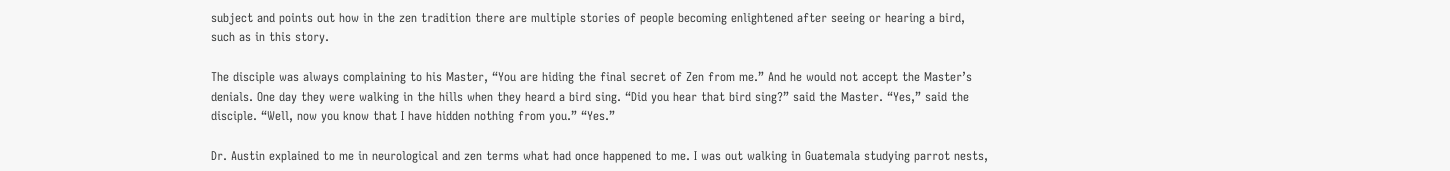subject and points out how in the zen tradition there are multiple stories of people becoming enlightened after seeing or hearing a bird, such as in this story.

The disciple was always complaining to his Master, “You are hiding the final secret of Zen from me.” And he would not accept the Master’s denials. One day they were walking in the hills when they heard a bird sing. “Did you hear that bird sing?” said the Master. “Yes,” said the disciple. “Well, now you know that I have hidden nothing from you.” “Yes.”

Dr. Austin explained to me in neurological and zen terms what had once happened to me. I was out walking in Guatemala studying parrot nests,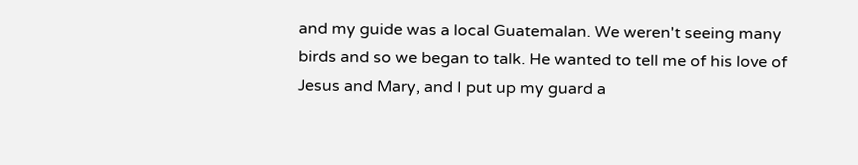and my guide was a local Guatemalan. We weren't seeing many birds and so we began to talk. He wanted to tell me of his love of Jesus and Mary, and I put up my guard a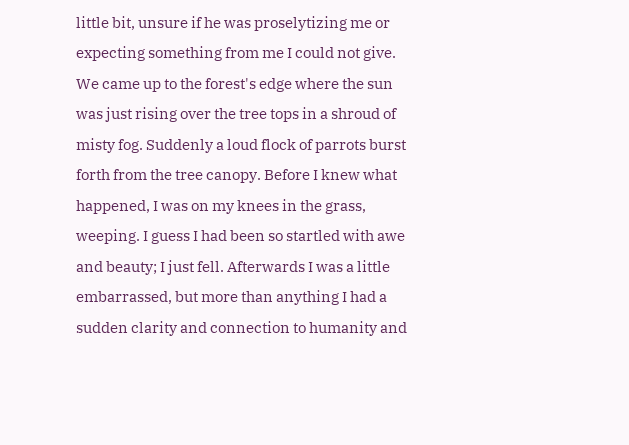little bit, unsure if he was proselytizing me or expecting something from me I could not give. We came up to the forest's edge where the sun was just rising over the tree tops in a shroud of misty fog. Suddenly a loud flock of parrots burst forth from the tree canopy. Before I knew what happened, I was on my knees in the grass, weeping. I guess I had been so startled with awe and beauty; I just fell. Afterwards I was a little embarrassed, but more than anything I had a sudden clarity and connection to humanity and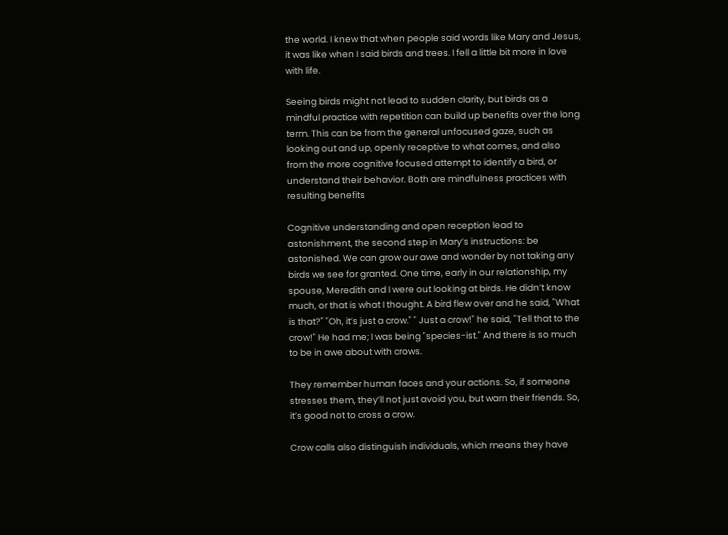the world. I knew that when people said words like Mary and Jesus, it was like when I said birds and trees. I fell a little bit more in love with life.

Seeing birds might not lead to sudden clarity, but birds as a mindful practice with repetition can build up benefits over the long term. This can be from the general unfocused gaze, such as looking out and up, openly receptive to what comes, and also from the more cognitive focused attempt to identify a bird, or understand their behavior. Both are mindfulness practices with resulting benefits

Cognitive understanding and open reception lead to astonishment, the second step in Mary’s instructions: be astonished. We can grow our awe and wonder by not taking any birds we see for granted. One time, early in our relationship, my spouse, Meredith and I were out looking at birds. He didn’t know much, or that is what I thought. A bird flew over and he said, "What is that?" "Oh, it’s just a crow." " Just a crow!" he said, "Tell that to the crow!" He had me; I was being "species-ist." And there is so much to be in awe about with crows.

They remember human faces and your actions. So, if someone stresses them, they’ll not just avoid you, but warn their friends. So, it’s good not to cross a crow.

Crow calls also distinguish individuals, which means they have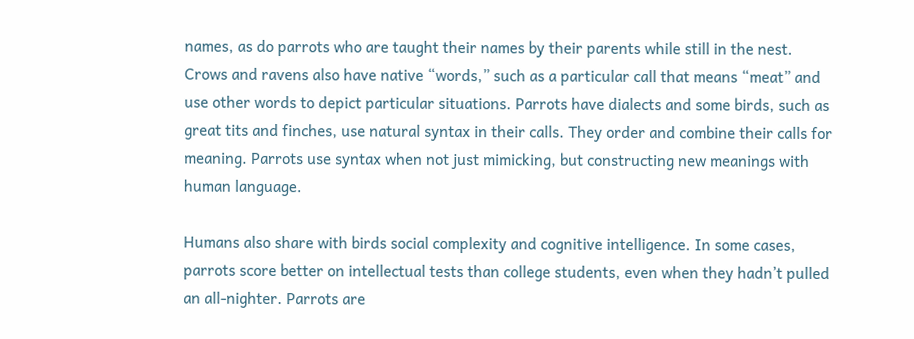names, as do parrots who are taught their names by their parents while still in the nest. Crows and ravens also have native “words,” such as a particular call that means “meat” and use other words to depict particular situations. Parrots have dialects and some birds, such as great tits and finches, use natural syntax in their calls. They order and combine their calls for meaning. Parrots use syntax when not just mimicking, but constructing new meanings with human language.

Humans also share with birds social complexity and cognitive intelligence. In some cases, parrots score better on intellectual tests than college students, even when they hadn’t pulled an all-nighter. Parrots are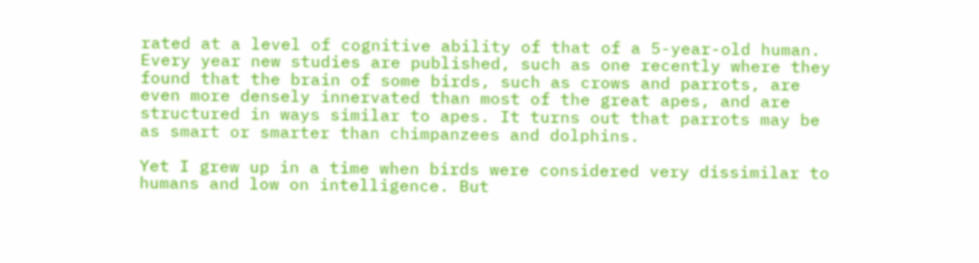rated at a level of cognitive ability of that of a 5-year-old human. Every year new studies are published, such as one recently where they found that the brain of some birds, such as crows and parrots, are even more densely innervated than most of the great apes, and are structured in ways similar to apes. It turns out that parrots may be as smart or smarter than chimpanzees and dolphins.

Yet I grew up in a time when birds were considered very dissimilar to humans and low on intelligence. But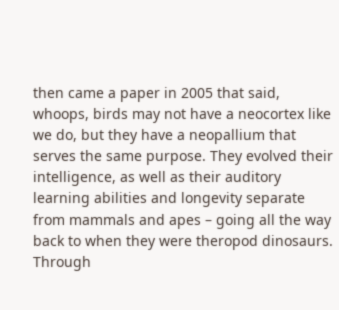then came a paper in 2005 that said, whoops, birds may not have a neocortex like we do, but they have a neopallium that serves the same purpose. They evolved their intelligence, as well as their auditory learning abilities and longevity separate from mammals and apes – going all the way back to when they were theropod dinosaurs. Through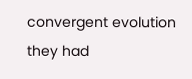convergent evolution they had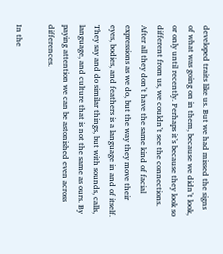developed traits like us. But we had missed the signs of what was going on in them, because we didn’t look, or only until recently. Perhaps it’s because they look so different from us, we couldn’t see the connections. After all they don’t have the same kind of facial expressions as we do, but the way they move their eyes, bodies, and feathers is a language in and of itself. They say and do similar things, but with sounds, calls, language, and culture that is not the same as ours. By paying attention we can be astonished even across differences.

In the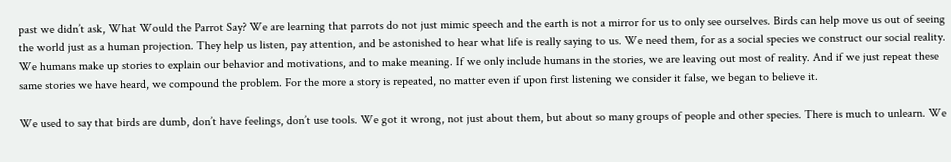past we didn’t ask, What Would the Parrot Say? We are learning that parrots do not just mimic speech and the earth is not a mirror for us to only see ourselves. Birds can help move us out of seeing the world just as a human projection. They help us listen, pay attention, and be astonished to hear what life is really saying to us. We need them, for as a social species we construct our social reality. We humans make up stories to explain our behavior and motivations, and to make meaning. If we only include humans in the stories, we are leaving out most of reality. And if we just repeat these same stories we have heard, we compound the problem. For the more a story is repeated, no matter even if upon first listening we consider it false, we began to believe it.

We used to say that birds are dumb, don’t have feelings, don’t use tools. We got it wrong, not just about them, but about so many groups of people and other species. There is much to unlearn. We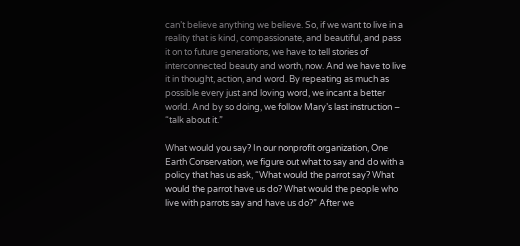can’t believe anything we believe. So, if we want to live in a reality that is kind, compassionate, and beautiful, and pass it on to future generations, we have to tell stories of interconnected beauty and worth, now. And we have to live it in thought, action, and word. By repeating as much as possible every just and loving word, we incant a better world. And by so doing, we follow Mary’s last instruction – “talk about it.”

What would you say? In our nonprofit organization, One Earth Conservation, we figure out what to say and do with a policy that has us ask, “What would the parrot say? What would the parrot have us do? What would the people who live with parrots say and have us do?” After we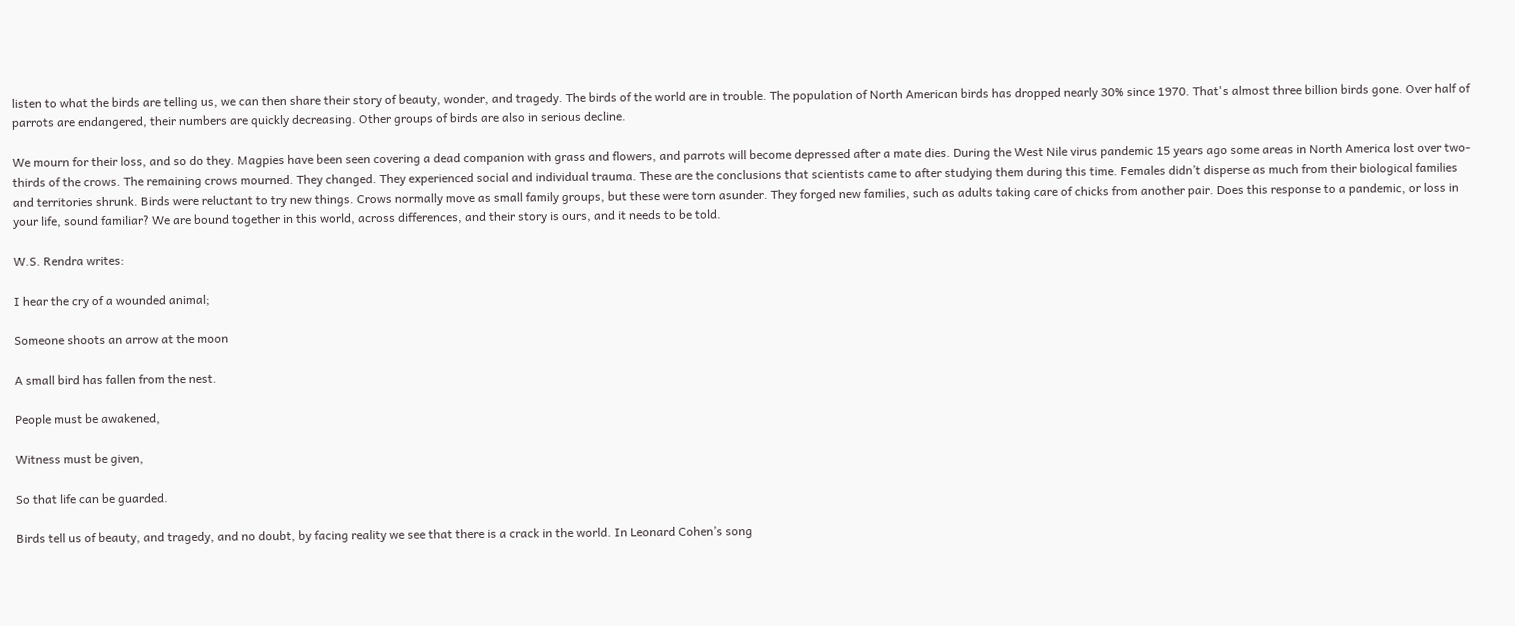listen to what the birds are telling us, we can then share their story of beauty, wonder, and tragedy. The birds of the world are in trouble. The population of North American birds has dropped nearly 30% since 1970. That's almost three billion birds gone. Over half of parrots are endangered, their numbers are quickly decreasing. Other groups of birds are also in serious decline.

We mourn for their loss, and so do they. Magpies have been seen covering a dead companion with grass and flowers, and parrots will become depressed after a mate dies. During the West Nile virus pandemic 15 years ago some areas in North America lost over two-thirds of the crows. The remaining crows mourned. They changed. They experienced social and individual trauma. These are the conclusions that scientists came to after studying them during this time. Females didn’t disperse as much from their biological families and territories shrunk. Birds were reluctant to try new things. Crows normally move as small family groups, but these were torn asunder. They forged new families, such as adults taking care of chicks from another pair. Does this response to a pandemic, or loss in your life, sound familiar? We are bound together in this world, across differences, and their story is ours, and it needs to be told.

W.S. Rendra writes:

I hear the cry of a wounded animal;

Someone shoots an arrow at the moon

A small bird has fallen from the nest.

People must be awakened,

Witness must be given,

So that life can be guarded.

Birds tell us of beauty, and tragedy, and no doubt, by facing reality we see that there is a crack in the world. In Leonard Cohen’s song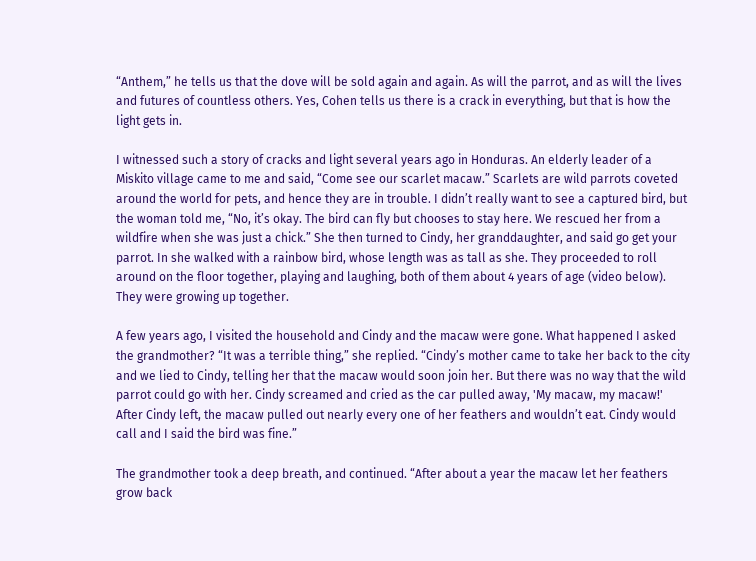“Anthem,” he tells us that the dove will be sold again and again. As will the parrot, and as will the lives and futures of countless others. Yes, Cohen tells us there is a crack in everything, but that is how the light gets in.

I witnessed such a story of cracks and light several years ago in Honduras. An elderly leader of a Miskito village came to me and said, “Come see our scarlet macaw.” Scarlets are wild parrots coveted around the world for pets, and hence they are in trouble. I didn’t really want to see a captured bird, but the woman told me, “No, it’s okay. The bird can fly but chooses to stay here. We rescued her from a wildfire when she was just a chick.” She then turned to Cindy, her granddaughter, and said go get your parrot. In she walked with a rainbow bird, whose length was as tall as she. They proceeded to roll around on the floor together, playing and laughing, both of them about 4 years of age (video below). They were growing up together.

A few years ago, I visited the household and Cindy and the macaw were gone. What happened I asked the grandmother? “It was a terrible thing,” she replied. “Cindy’s mother came to take her back to the city and we lied to Cindy, telling her that the macaw would soon join her. But there was no way that the wild parrot could go with her. Cindy screamed and cried as the car pulled away, 'My macaw, my macaw!' After Cindy left, the macaw pulled out nearly every one of her feathers and wouldn’t eat. Cindy would call and I said the bird was fine.”

The grandmother took a deep breath, and continued. “After about a year the macaw let her feathers grow back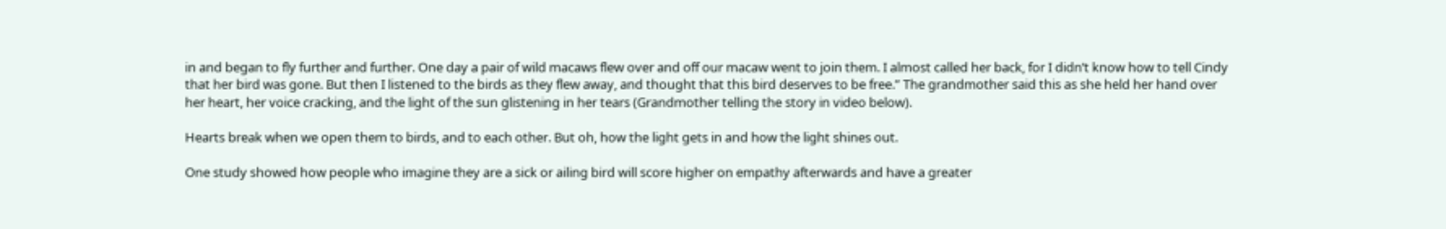in and began to fly further and further. One day a pair of wild macaws flew over and off our macaw went to join them. I almost called her back, for I didn’t know how to tell Cindy that her bird was gone. But then I listened to the birds as they flew away, and thought that this bird deserves to be free.” The grandmother said this as she held her hand over her heart, her voice cracking, and the light of the sun glistening in her tears (Grandmother telling the story in video below).

Hearts break when we open them to birds, and to each other. But oh, how the light gets in and how the light shines out.

One study showed how people who imagine they are a sick or ailing bird will score higher on empathy afterwards and have a greater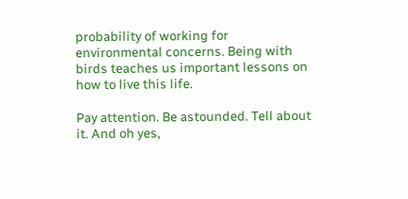probability of working for environmental concerns. Being with birds teaches us important lessons on how to live this life.

Pay attention. Be astounded. Tell about it. And oh yes,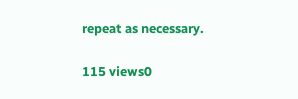repeat as necessary.

115 views0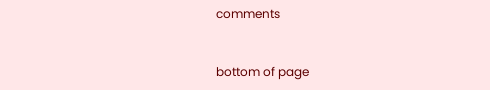comments


bottom of page